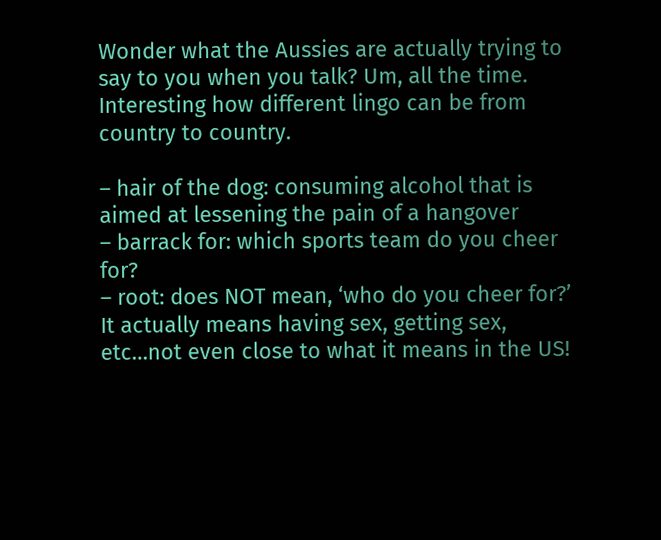Wonder what the Aussies are actually trying to say to you when you talk? Um, all the time. Interesting how different lingo can be from country to country.

– hair of the dog: consuming alcohol that is aimed at lessening the pain of a hangover
– barrack for: which sports team do you cheer for?
– root: does NOT mean, ‘who do you cheer for?’ It actually means having sex, getting sex, etc…not even close to what it means in the US!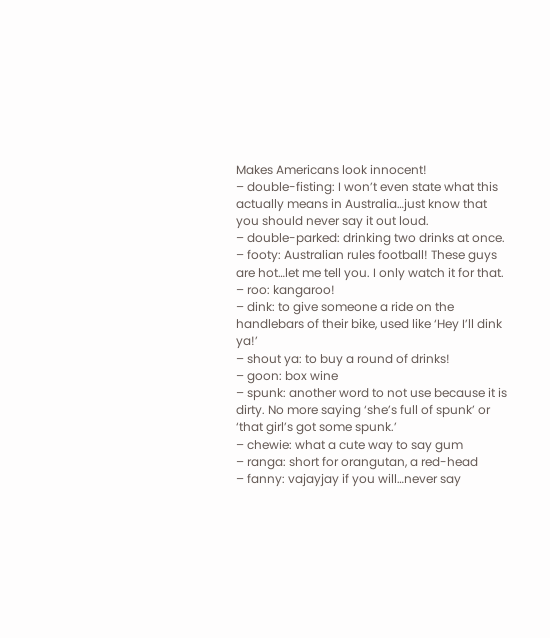Makes Americans look innocent!
– double-fisting: I won’t even state what this actually means in Australia…just know that you should never say it out loud.
– double-parked: drinking two drinks at once.
– footy: Australian rules football! These guys are hot…let me tell you. I only watch it for that.
– roo: kangaroo!
– dink: to give someone a ride on the handlebars of their bike, used like ‘Hey I’ll dink ya!’
– shout ya: to buy a round of drinks!
– goon: box wine
– spunk: another word to not use because it is dirty. No more saying ‘she’s full of spunk’ or ‘that girl’s got some spunk.’
– chewie: what a cute way to say gum
– ranga: short for orangutan, a red-head
– fanny: vajayjay if you will…never say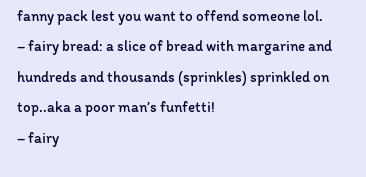fanny pack lest you want to offend someone lol.
– fairy bread: a slice of bread with margarine and hundreds and thousands (sprinkles) sprinkled on top..aka a poor man’s funfetti!
– fairy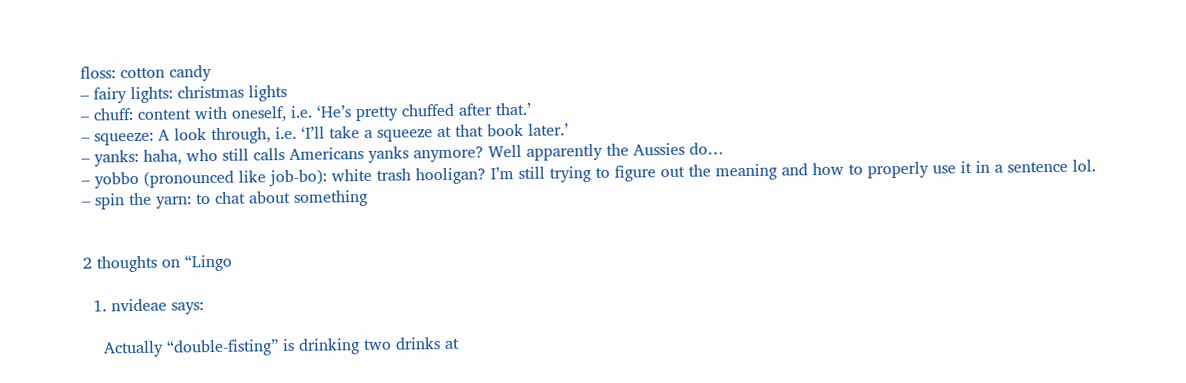floss: cotton candy
– fairy lights: christmas lights
– chuff: content with oneself, i.e. ‘He’s pretty chuffed after that.’
– squeeze: A look through, i.e. ‘I’ll take a squeeze at that book later.’
– yanks: haha, who still calls Americans yanks anymore? Well apparently the Aussies do…
– yobbo (pronounced like job-bo): white trash hooligan? I’m still trying to figure out the meaning and how to properly use it in a sentence lol.
– spin the yarn: to chat about something


2 thoughts on “Lingo

  1. nvideae says:

    Actually “double-fisting” is drinking two drinks at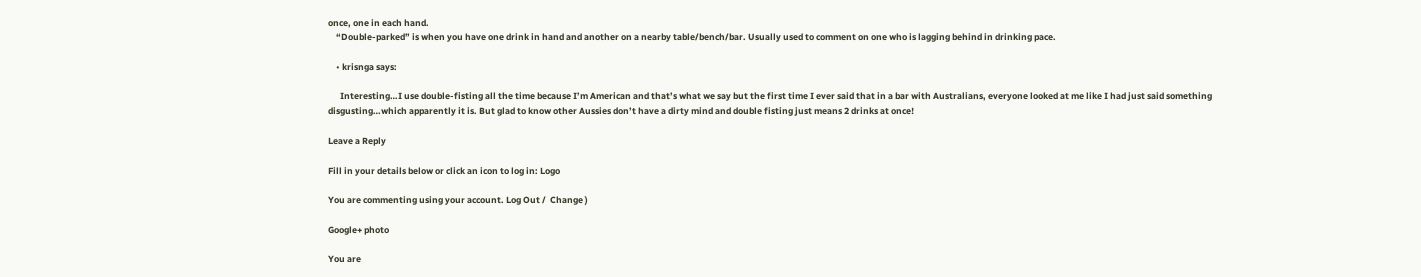once, one in each hand.
    “Double-parked” is when you have one drink in hand and another on a nearby table/bench/bar. Usually used to comment on one who is lagging behind in drinking pace.

    • krisnga says:

      Interesting…I use double-fisting all the time because I’m American and that’s what we say but the first time I ever said that in a bar with Australians, everyone looked at me like I had just said something disgusting…which apparently it is. But glad to know other Aussies don’t have a dirty mind and double fisting just means 2 drinks at once!

Leave a Reply

Fill in your details below or click an icon to log in: Logo

You are commenting using your account. Log Out /  Change )

Google+ photo

You are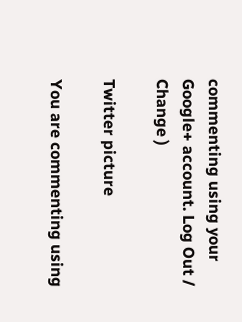commenting using your Google+ account. Log Out /  Change )

Twitter picture

You are commenting using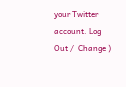your Twitter account. Log Out /  Change )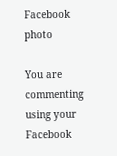Facebook photo

You are commenting using your Facebook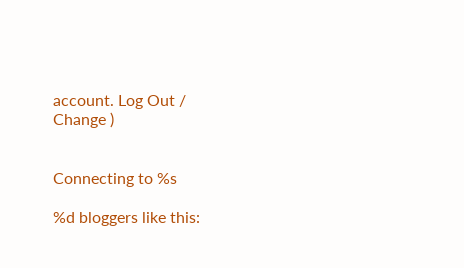account. Log Out /  Change )


Connecting to %s

%d bloggers like this: